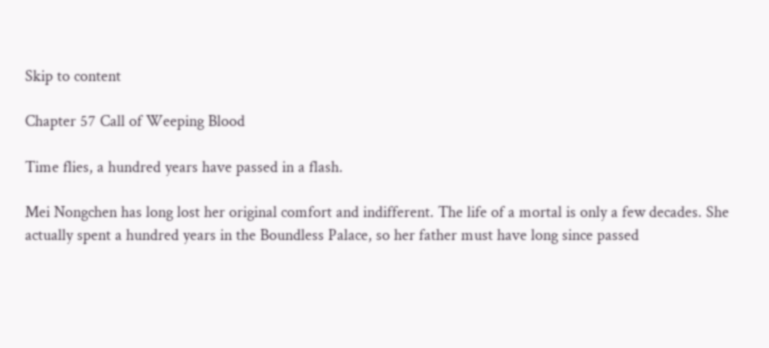Skip to content

Chapter 57 Call of Weeping Blood

Time flies, a hundred years have passed in a flash.

Mei Nongchen has long lost her original comfort and indifferent. The life of a mortal is only a few decades. She actually spent a hundred years in the Boundless Palace, so her father must have long since passed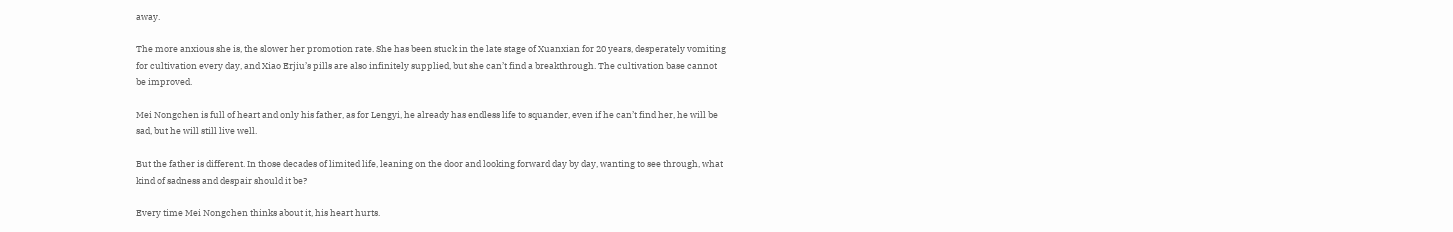away.

The more anxious she is, the slower her promotion rate. She has been stuck in the late stage of Xuanxian for 20 years, desperately vomiting for cultivation every day, and Xiao Erjiu’s pills are also infinitely supplied, but she can’t find a breakthrough. The cultivation base cannot be improved.

Mei Nongchen is full of heart and only his father, as for Lengyi, he already has endless life to squander, even if he can’t find her, he will be sad, but he will still live well.

But the father is different. In those decades of limited life, leaning on the door and looking forward day by day, wanting to see through, what kind of sadness and despair should it be?

Every time Mei Nongchen thinks about it, his heart hurts.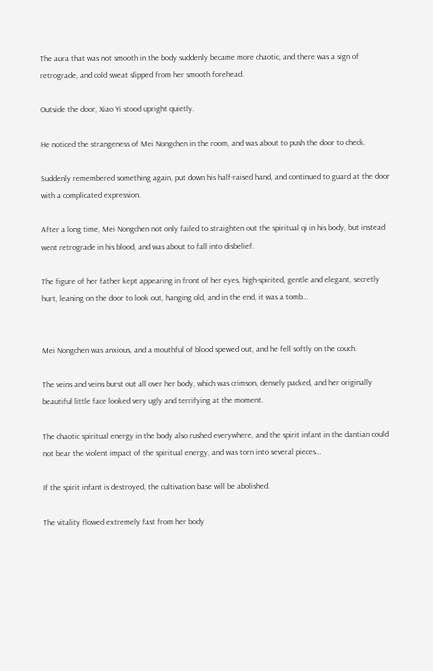The aura that was not smooth in the body suddenly became more chaotic, and there was a sign of retrograde, and cold sweat slipped from her smooth forehead.

Outside the door, Xiao Yi stood upright quietly.

He noticed the strangeness of Mei Nongchen in the room, and was about to push the door to check.

Suddenly remembered something again, put down his half-raised hand, and continued to guard at the door with a complicated expression.

After a long time, Mei Nongchen not only failed to straighten out the spiritual qi in his body, but instead went retrograde in his blood, and was about to fall into disbelief.

The figure of her father kept appearing in front of her eyes, high-spirited, gentle and elegant, secretly hurt, leaning on the door to look out, hanging old, and in the end, it was a tomb…


Mei Nongchen was anxious, and a mouthful of blood spewed out, and he fell softly on the couch.

The veins and veins burst out all over her body, which was crimson, densely packed, and her originally beautiful little face looked very ugly and terrifying at the moment.

The chaotic spiritual energy in the body also rushed everywhere, and the spirit infant in the dantian could not bear the violent impact of the spiritual energy, and was torn into several pieces…

If the spirit infant is destroyed, the cultivation base will be abolished.

The vitality flowed extremely fast from her body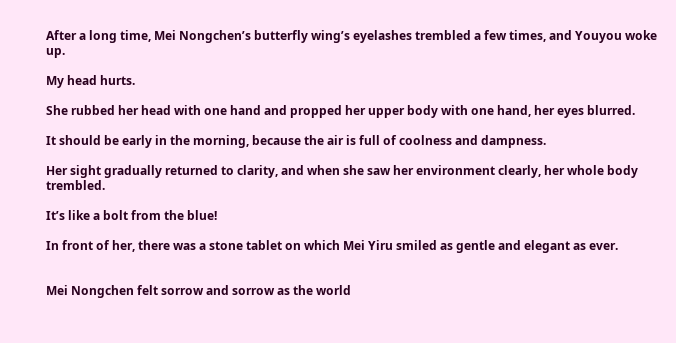After a long time, Mei Nongchen’s butterfly wing’s eyelashes trembled a few times, and Youyou woke up.

My head hurts.

She rubbed her head with one hand and propped her upper body with one hand, her eyes blurred.

It should be early in the morning, because the air is full of coolness and dampness.

Her sight gradually returned to clarity, and when she saw her environment clearly, her whole body trembled.

It’s like a bolt from the blue!

In front of her, there was a stone tablet on which Mei Yiru smiled as gentle and elegant as ever.


Mei Nongchen felt sorrow and sorrow as the world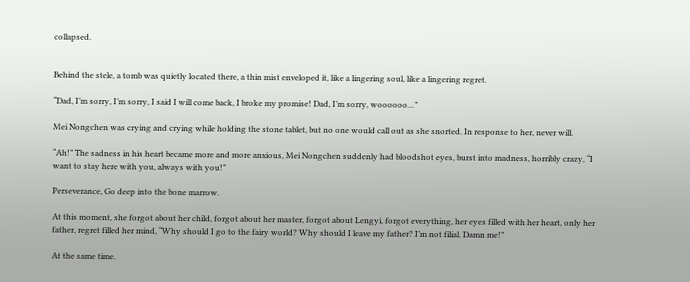collapsed.


Behind the stele, a tomb was quietly located there, a thin mist enveloped it, like a lingering soul, like a lingering regret.

“Dad, I’m sorry, I’m sorry, I said I will come back, I broke my promise! Dad, I’m sorry, woooooo…”

Mei Nongchen was crying and crying while holding the stone tablet, but no one would call out as she snorted. In response to her, never will.

“Ah!” The sadness in his heart became more and more anxious, Mei Nongchen suddenly had bloodshot eyes, burst into madness, horribly crazy, “I want to stay here with you, always with you!”

Perseverance, Go deep into the bone marrow.

At this moment, she forgot about her child, forgot about her master, forgot about Lengyi, forgot everything, her eyes filled with her heart, only her father, regret filled her mind, “Why should I go to the fairy world? Why should I leave my father? I’m not filial. Damn me!”

At the same time.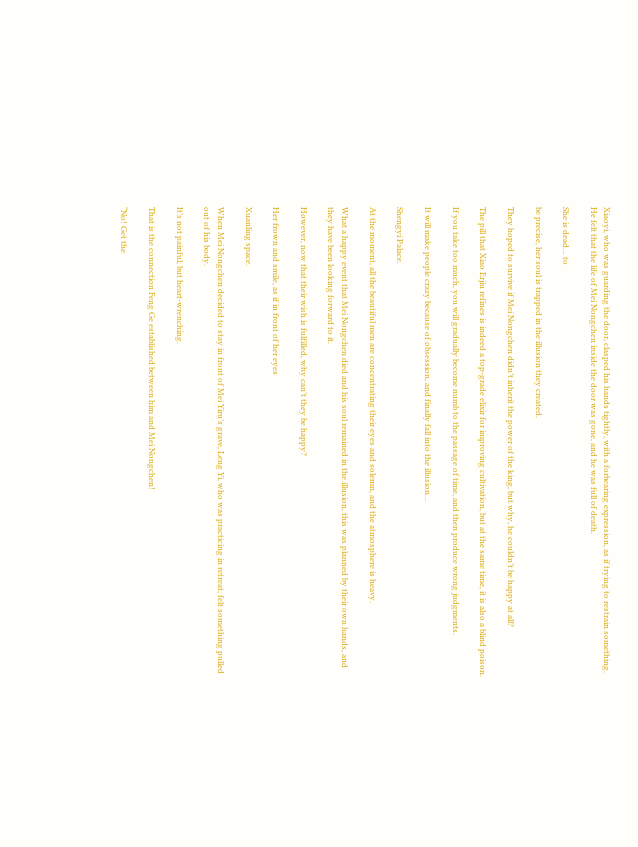Xiaoyi, who was guarding the door, clasped his hands tightly, with a forbearing expression, as if trying to restrain something. He felt that the life of Mei Nongchen inside the door was gone, and he was full of death.

She is dead… to

be precise, her soul is trapped in the illusion they created.

They hoped to survive if Mei Nongchen didn’t inherit the power of the king, but why, he couldn’t be happy at all?

The pill that Xiao Erjiu refines is indeed a top-grade elixir for improving cultivation, but at the same time, it is also a blind poison.

If you take too much, you will gradually become numb to the passage of time, and then produce wrong judgments.

It will make people crazy because of obsession, and finally fall into the illusion…

Shengyi Palace.

At the moment, all the beautiful men are concentrating their eyes and solemn, and the atmosphere is heavy.

What a happy event that Mei Nongchen died and his soul remained in the illusion, this was planned by their own hands, and they have been looking forward to it.

However, now that their wish is fulfilled, why can’t they be happy?

Her frown and smile, as if in front of her eyes

Xuanling space.

When Mei Nongchen decided to stay in front of Mei Yiru’s grave, Leng Yi, who was practicing in retreat, felt something pulled out of his body.

It’s not painful, but heart-wrenching.

That is the connection Feng Ge established between him and Mei Nongchen!

“No! Get the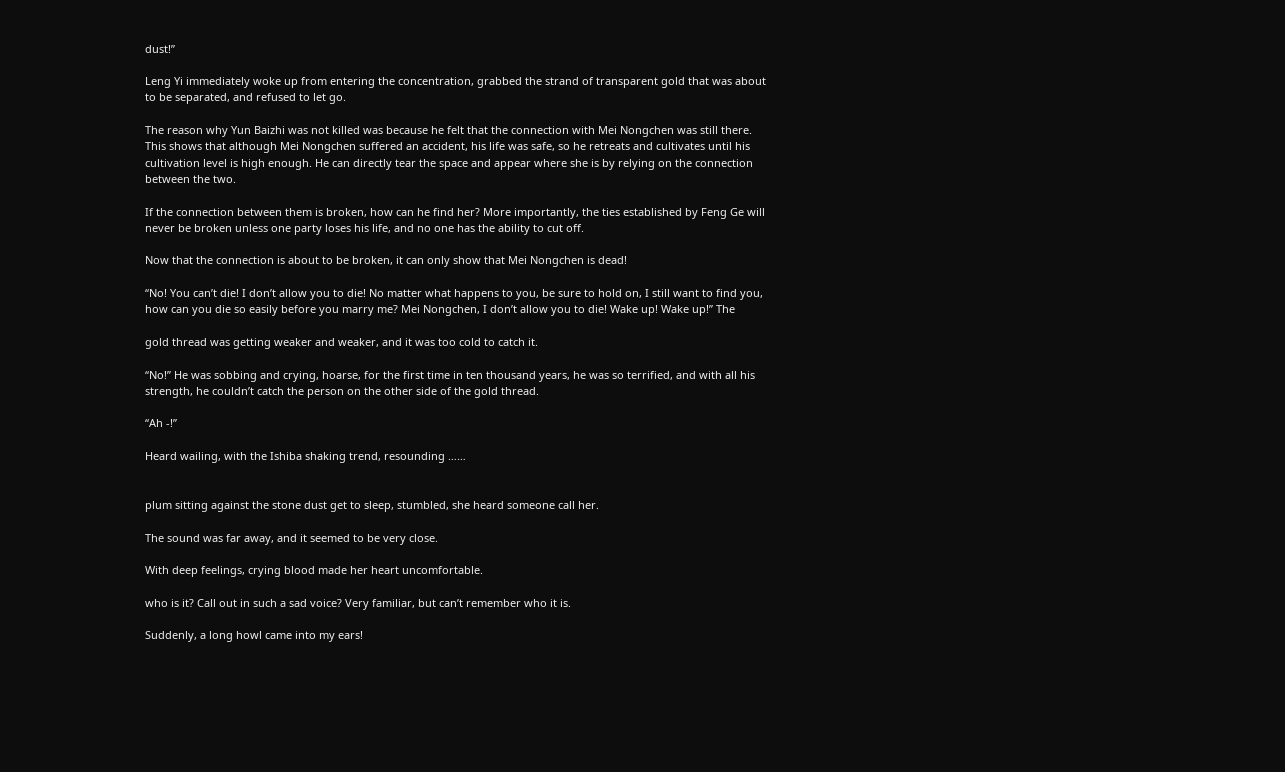dust!”

Leng Yi immediately woke up from entering the concentration, grabbed the strand of transparent gold that was about to be separated, and refused to let go.

The reason why Yun Baizhi was not killed was because he felt that the connection with Mei Nongchen was still there. This shows that although Mei Nongchen suffered an accident, his life was safe, so he retreats and cultivates until his cultivation level is high enough. He can directly tear the space and appear where she is by relying on the connection between the two.

If the connection between them is broken, how can he find her? More importantly, the ties established by Feng Ge will never be broken unless one party loses his life, and no one has the ability to cut off.

Now that the connection is about to be broken, it can only show that Mei Nongchen is dead!

“No! You can’t die! I don’t allow you to die! No matter what happens to you, be sure to hold on, I still want to find you, how can you die so easily before you marry me? Mei Nongchen, I don’t allow you to die! Wake up! Wake up!” The

gold thread was getting weaker and weaker, and it was too cold to catch it.

“No!” He was sobbing and crying, hoarse, for the first time in ten thousand years, he was so terrified, and with all his strength, he couldn’t catch the person on the other side of the gold thread.

“Ah -!”

Heard wailing, with the Ishiba shaking trend, resounding ……


plum sitting against the stone dust get to sleep, stumbled, she heard someone call her.

The sound was far away, and it seemed to be very close.

With deep feelings, crying blood made her heart uncomfortable.

who is it? Call out in such a sad voice? Very familiar, but can’t remember who it is.

Suddenly, a long howl came into my ears!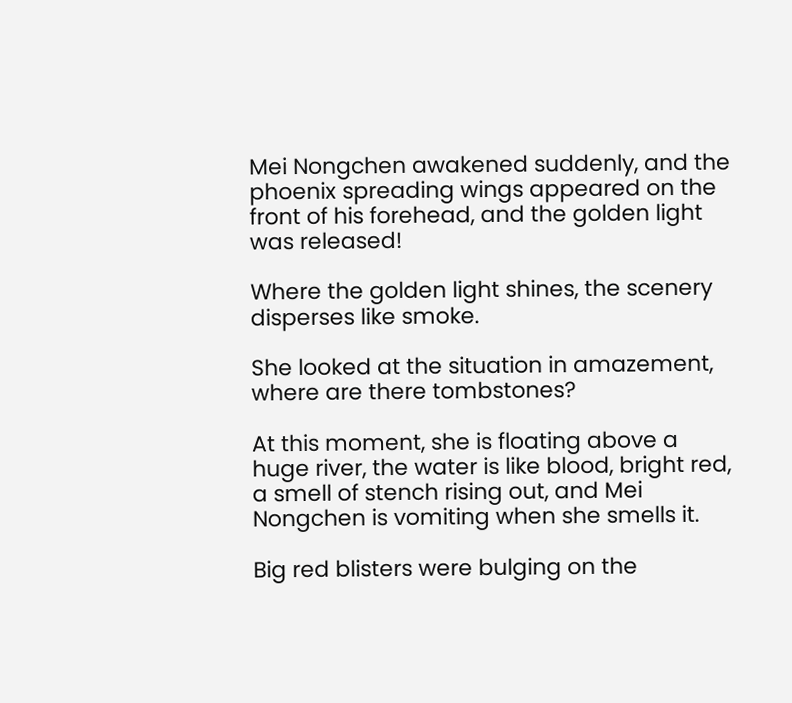Mei Nongchen awakened suddenly, and the phoenix spreading wings appeared on the front of his forehead, and the golden light was released!

Where the golden light shines, the scenery disperses like smoke.

She looked at the situation in amazement, where are there tombstones?

At this moment, she is floating above a huge river, the water is like blood, bright red, a smell of stench rising out, and Mei Nongchen is vomiting when she smells it.

Big red blisters were bulging on the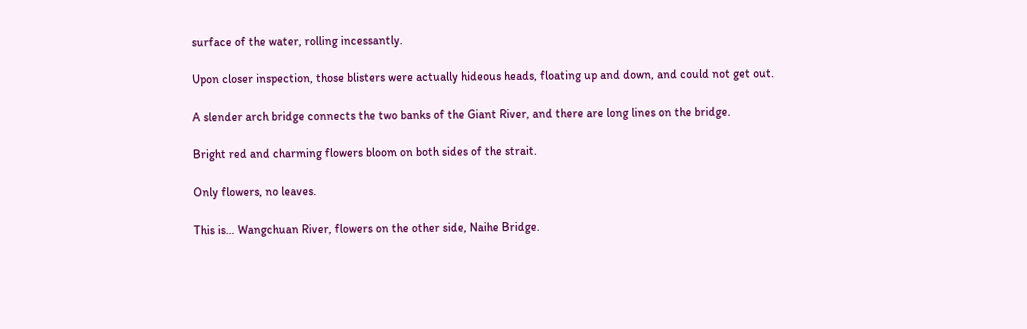surface of the water, rolling incessantly.

Upon closer inspection, those blisters were actually hideous heads, floating up and down, and could not get out.

A slender arch bridge connects the two banks of the Giant River, and there are long lines on the bridge.

Bright red and charming flowers bloom on both sides of the strait.

Only flowers, no leaves.

This is… Wangchuan River, flowers on the other side, Naihe Bridge.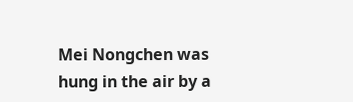Mei Nongchen was hung in the air by a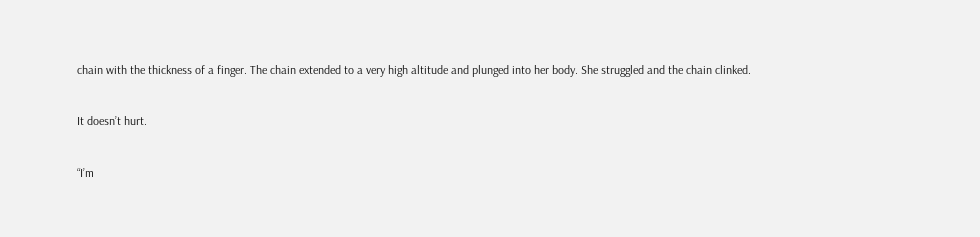chain with the thickness of a finger. The chain extended to a very high altitude and plunged into her body. She struggled and the chain clinked.

It doesn’t hurt.

“I’m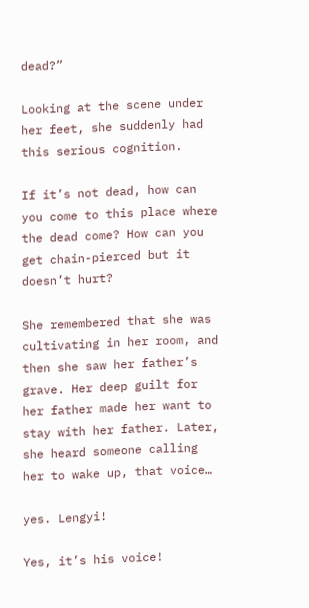dead?”

Looking at the scene under her feet, she suddenly had this serious cognition.

If it’s not dead, how can you come to this place where the dead come? How can you get chain-pierced but it doesn’t hurt?

She remembered that she was cultivating in her room, and then she saw her father’s grave. Her deep guilt for her father made her want to stay with her father. Later, she heard someone calling her to wake up, that voice…

yes. Lengyi!

Yes, it’s his voice!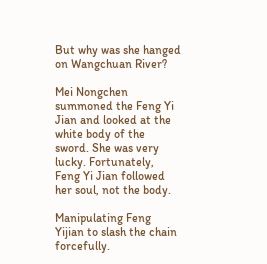But why was she hanged on Wangchuan River?

Mei Nongchen summoned the Feng Yi Jian and looked at the white body of the sword. She was very lucky. Fortunately, Feng Yi Jian followed her soul, not the body.

Manipulating Feng Yijian to slash the chain forcefully.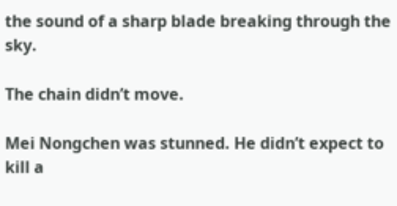the sound of a sharp blade breaking through the sky.

The chain didn’t move.

Mei Nongchen was stunned. He didn’t expect to kill a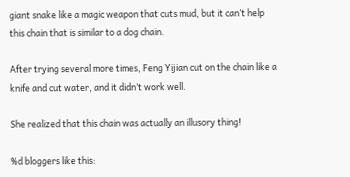giant snake like a magic weapon that cuts mud, but it can’t help this chain that is similar to a dog chain.

After trying several more times, Feng Yijian cut on the chain like a knife and cut water, and it didn’t work well.

She realized that this chain was actually an illusory thing!

%d bloggers like this: